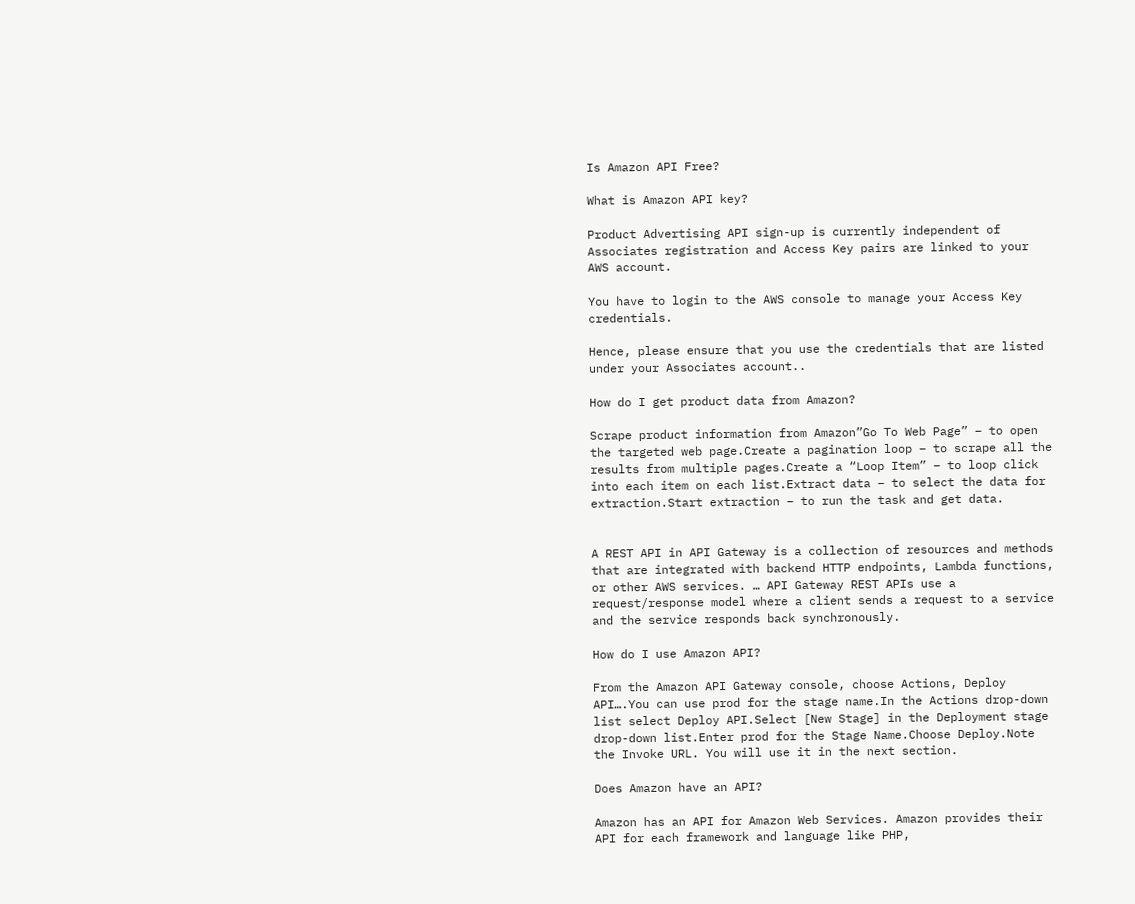Is Amazon API Free?

What is Amazon API key?

Product Advertising API sign-up is currently independent of Associates registration and Access Key pairs are linked to your AWS account.

You have to login to the AWS console to manage your Access Key credentials.

Hence, please ensure that you use the credentials that are listed under your Associates account..

How do I get product data from Amazon?

Scrape product information from Amazon”Go To Web Page” – to open the targeted web page.Create a pagination loop – to scrape all the results from multiple pages.Create a “Loop Item” – to loop click into each item on each list.Extract data – to select the data for extraction.Start extraction – to run the task and get data.


A REST API in API Gateway is a collection of resources and methods that are integrated with backend HTTP endpoints, Lambda functions, or other AWS services. … API Gateway REST APIs use a request/response model where a client sends a request to a service and the service responds back synchronously.

How do I use Amazon API?

From the Amazon API Gateway console, choose Actions, Deploy API….You can use prod for the stage name.In the Actions drop-down list select Deploy API.Select [New Stage] in the Deployment stage drop-down list.Enter prod for the Stage Name.Choose Deploy.Note the Invoke URL. You will use it in the next section.

Does Amazon have an API?

Amazon has an API for Amazon Web Services. Amazon provides their API for each framework and language like PHP,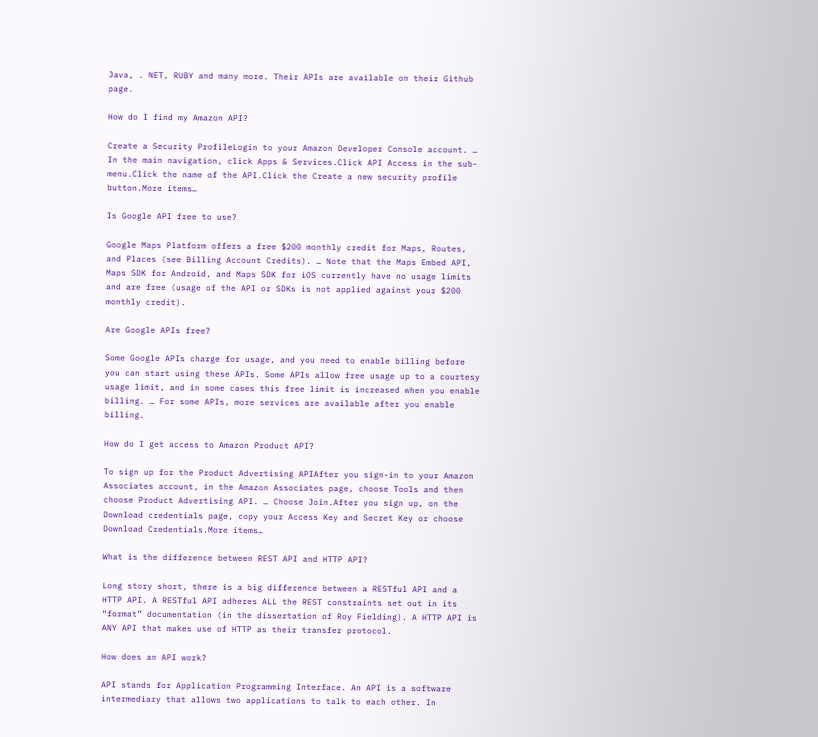Java, . NET, RUBY and many more. Their APIs are available on their Github page.

How do I find my Amazon API?

Create a Security ProfileLogin to your Amazon Developer Console account. … In the main navigation, click Apps & Services.Click API Access in the sub-menu.Click the name of the API.Click the Create a new security profile button.More items…

Is Google API free to use?

Google Maps Platform offers a free $200 monthly credit for Maps, Routes, and Places (see Billing Account Credits). … Note that the Maps Embed API, Maps SDK for Android, and Maps SDK for iOS currently have no usage limits and are free (usage of the API or SDKs is not applied against your $200 monthly credit).

Are Google APIs free?

Some Google APIs charge for usage, and you need to enable billing before you can start using these APIs. Some APIs allow free usage up to a courtesy usage limit, and in some cases this free limit is increased when you enable billing. … For some APIs, more services are available after you enable billing.

How do I get access to Amazon Product API?

To sign up for the Product Advertising APIAfter you sign-in to your Amazon Associates account, in the Amazon Associates page, choose Tools and then choose Product Advertising API. … Choose Join.After you sign up, on the Download credentials page, copy your Access Key and Secret Key or choose Download Credentials.More items…

What is the difference between REST API and HTTP API?

Long story short, there is a big difference between a RESTful API and a HTTP API. A RESTful API adheres ALL the REST constraints set out in its “format” documentation (in the dissertation of Roy Fielding). A HTTP API is ANY API that makes use of HTTP as their transfer protocol.

How does an API work?

API stands for Application Programming Interface. An API is a software intermediary that allows two applications to talk to each other. In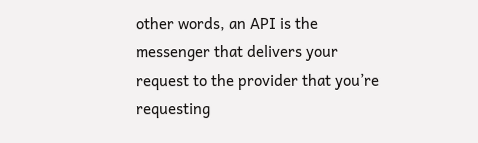other words, an API is the messenger that delivers your request to the provider that you’re requesting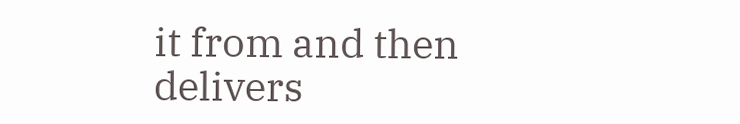it from and then delivers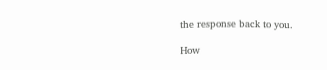the response back to you.

How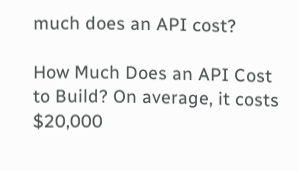much does an API cost?

How Much Does an API Cost to Build? On average, it costs $20,000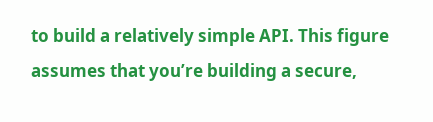to build a relatively simple API. This figure assumes that you’re building a secure,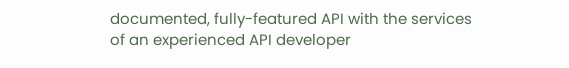documented, fully-featured API with the services of an experienced API developer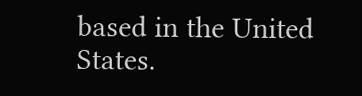based in the United States.